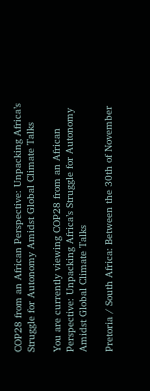COP28 from an African Perspective: Unpacking Africa’s Struggle for Autonomy Amidst Global Climate Talks

You are currently viewing COP28 from an African Perspective: Unpacking Africa’s Struggle for Autonomy Amidst Global Climate Talks

Pretoria / South Africa: Between the 30th of November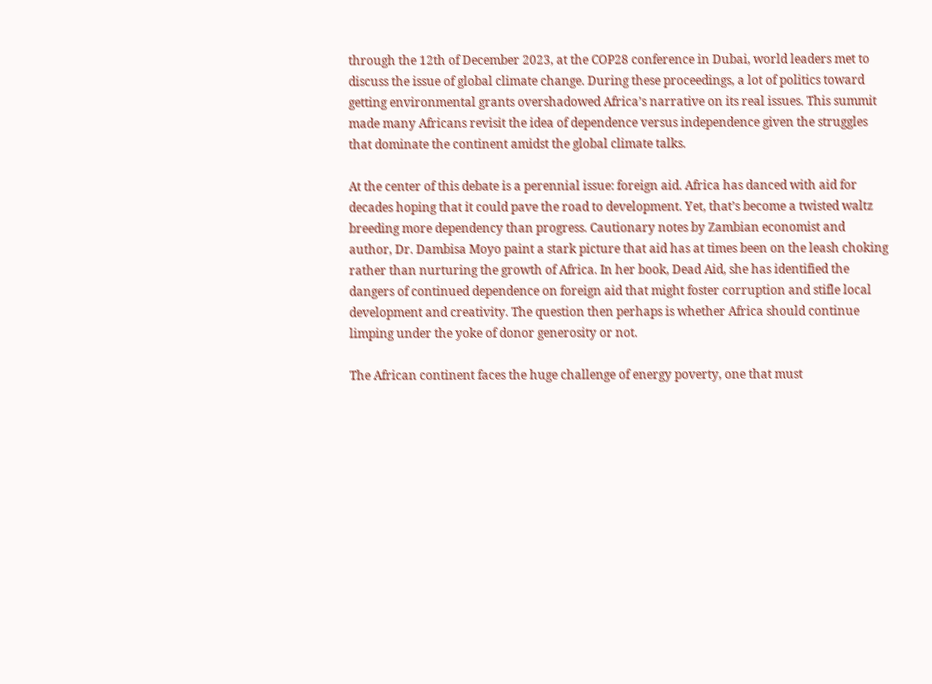through the 12th of December 2023, at the COP28 conference in Dubai, world leaders met to discuss the issue of global climate change. During these proceedings, a lot of politics toward getting environmental grants overshadowed Africa’s narrative on its real issues. This summit made many Africans revisit the idea of dependence versus independence given the struggles that dominate the continent amidst the global climate talks.

At the center of this debate is a perennial issue: foreign aid. Africa has danced with aid for decades hoping that it could pave the road to development. Yet, that’s become a twisted waltz breeding more dependency than progress. Cautionary notes by Zambian economist and author, Dr. Dambisa Moyo paint a stark picture that aid has at times been on the leash choking rather than nurturing the growth of Africa. In her book, Dead Aid, she has identified the dangers of continued dependence on foreign aid that might foster corruption and stifle local development and creativity. The question then perhaps is whether Africa should continue limping under the yoke of donor generosity or not.

The African continent faces the huge challenge of energy poverty, one that must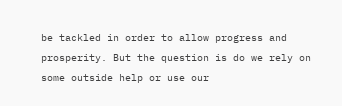be tackled in order to allow progress and prosperity. But the question is do we rely on some outside help or use our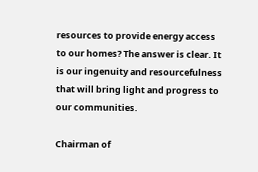resources to provide energy access to our homes? The answer is clear. It is our ingenuity and resourcefulness that will bring light and progress to our communities.

Chairman of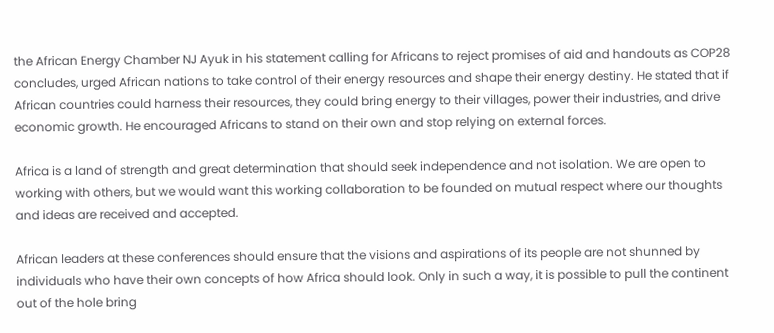the African Energy Chamber NJ Ayuk in his statement calling for Africans to reject promises of aid and handouts as COP28 concludes, urged African nations to take control of their energy resources and shape their energy destiny. He stated that if African countries could harness their resources, they could bring energy to their villages, power their industries, and drive economic growth. He encouraged Africans to stand on their own and stop relying on external forces.

Africa is a land of strength and great determination that should seek independence and not isolation. We are open to working with others, but we would want this working collaboration to be founded on mutual respect where our thoughts and ideas are received and accepted.

African leaders at these conferences should ensure that the visions and aspirations of its people are not shunned by individuals who have their own concepts of how Africa should look. Only in such a way, it is possible to pull the continent out of the hole bring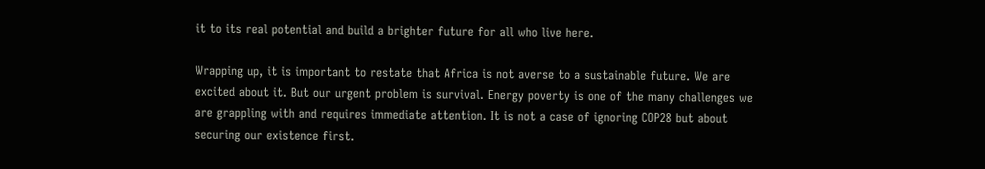it to its real potential and build a brighter future for all who live here.

Wrapping up, it is important to restate that Africa is not averse to a sustainable future. We are excited about it. But our urgent problem is survival. Energy poverty is one of the many challenges we are grappling with and requires immediate attention. It is not a case of ignoring COP28 but about securing our existence first.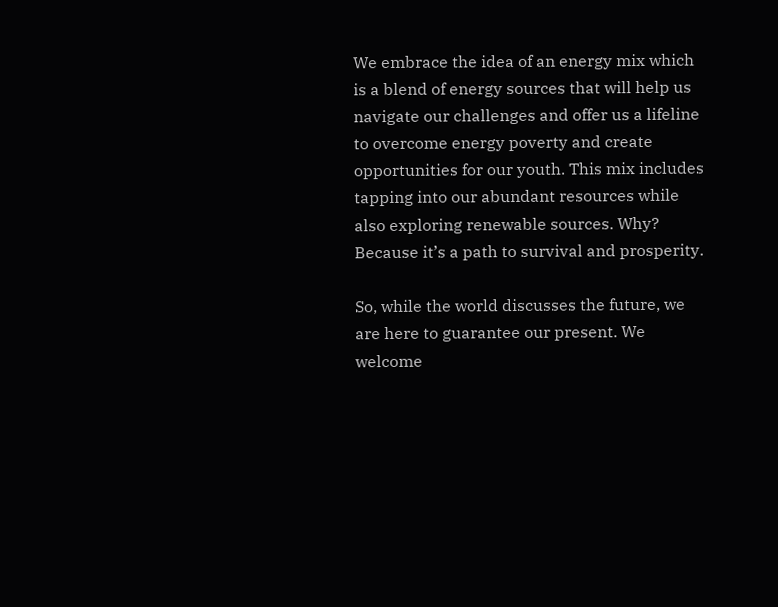We embrace the idea of an energy mix which is a blend of energy sources that will help us navigate our challenges and offer us a lifeline to overcome energy poverty and create opportunities for our youth. This mix includes tapping into our abundant resources while also exploring renewable sources. Why? Because it’s a path to survival and prosperity.

So, while the world discusses the future, we are here to guarantee our present. We welcome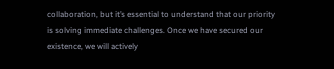collaboration, but it’s essential to understand that our priority is solving immediate challenges. Once we have secured our existence, we will actively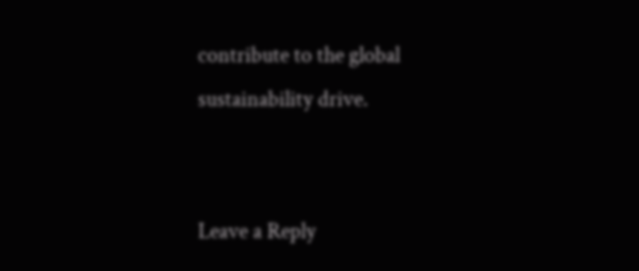contribute to the global sustainability drive.


Leave a Reply